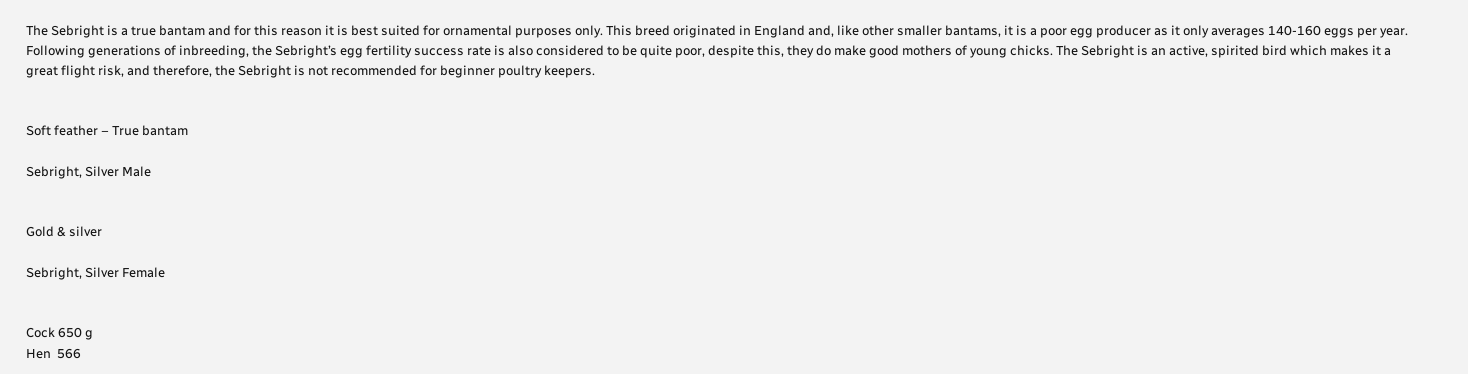The Sebright is a true bantam and for this reason it is best suited for ornamental purposes only. This breed originated in England and, like other smaller bantams, it is a poor egg producer as it only averages 140-160 eggs per year. Following generations of inbreeding, the Sebright’s egg fertility success rate is also considered to be quite poor, despite this, they do make good mothers of young chicks. The Sebright is an active, spirited bird which makes it a great flight risk, and therefore, the Sebright is not recommended for beginner poultry keepers.


Soft feather – True bantam

Sebright, Silver Male


Gold & silver

Sebright, Silver Female


Cock 650 g
Hen  566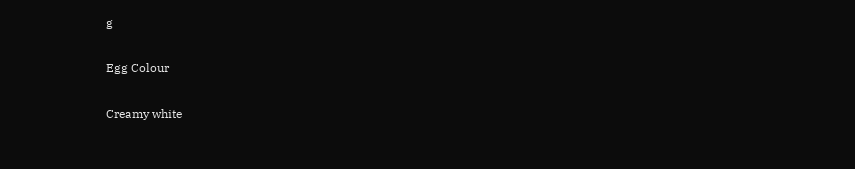g

Egg Colour

Creamy white